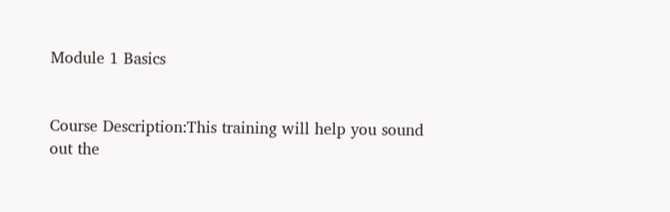Module 1 Basics


Course Description:This training will help you sound out the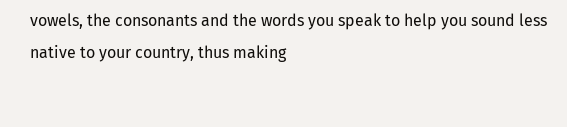vowels, the consonants and the words you speak to help you sound less native to your country, thus making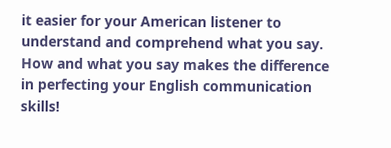it easier for your American listener to understand and comprehend what you say. How and what you say makes the difference in perfecting your English communication skills!